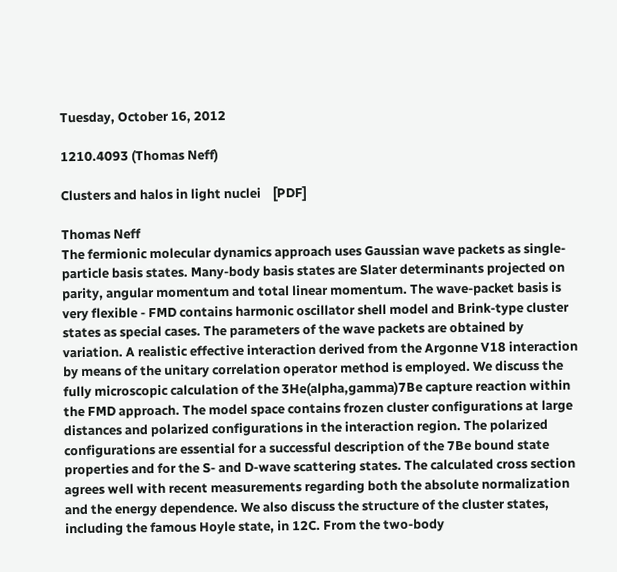Tuesday, October 16, 2012

1210.4093 (Thomas Neff)

Clusters and halos in light nuclei    [PDF]

Thomas Neff
The fermionic molecular dynamics approach uses Gaussian wave packets as single-particle basis states. Many-body basis states are Slater determinants projected on parity, angular momentum and total linear momentum. The wave-packet basis is very flexible - FMD contains harmonic oscillator shell model and Brink-type cluster states as special cases. The parameters of the wave packets are obtained by variation. A realistic effective interaction derived from the Argonne V18 interaction by means of the unitary correlation operator method is employed. We discuss the fully microscopic calculation of the 3He(alpha,gamma)7Be capture reaction within the FMD approach. The model space contains frozen cluster configurations at large distances and polarized configurations in the interaction region. The polarized configurations are essential for a successful description of the 7Be bound state properties and for the S- and D-wave scattering states. The calculated cross section agrees well with recent measurements regarding both the absolute normalization and the energy dependence. We also discuss the structure of the cluster states, including the famous Hoyle state, in 12C. From the two-body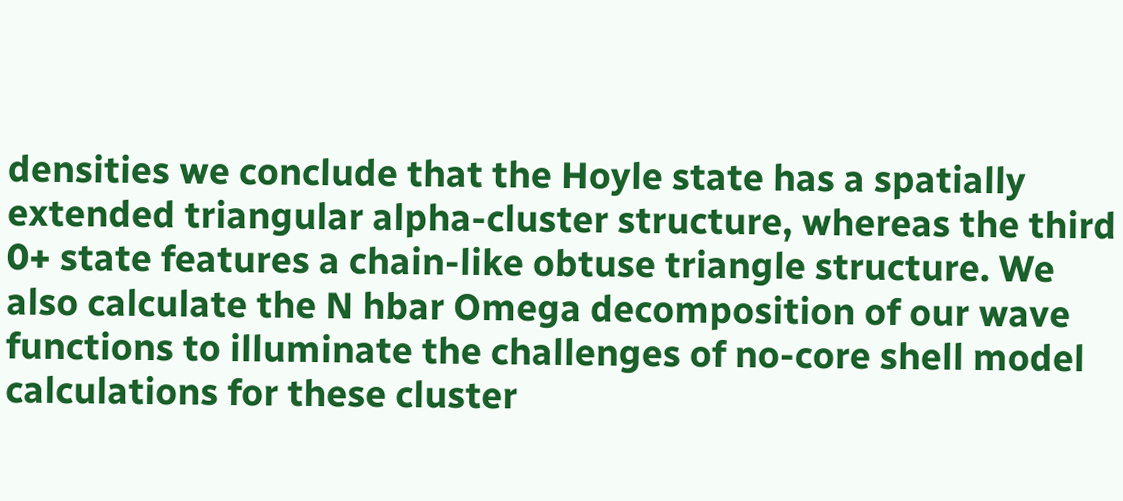densities we conclude that the Hoyle state has a spatially extended triangular alpha-cluster structure, whereas the third 0+ state features a chain-like obtuse triangle structure. We also calculate the N hbar Omega decomposition of our wave functions to illuminate the challenges of no-core shell model calculations for these cluster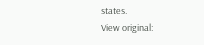states.
View original: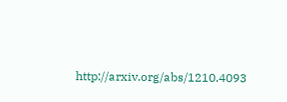http://arxiv.org/abs/1210.4093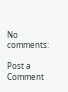No comments:

Post a Comment